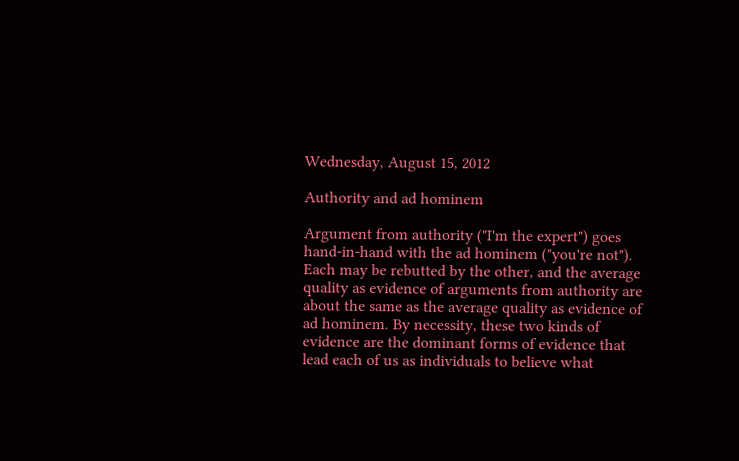Wednesday, August 15, 2012

Authority and ad hominem

Argument from authority ("I'm the expert") goes hand-in-hand with the ad hominem ("you're not"). Each may be rebutted by the other, and the average quality as evidence of arguments from authority are about the same as the average quality as evidence of ad hominem. By necessity, these two kinds of evidence are the dominant forms of evidence that lead each of us as individuals to believe what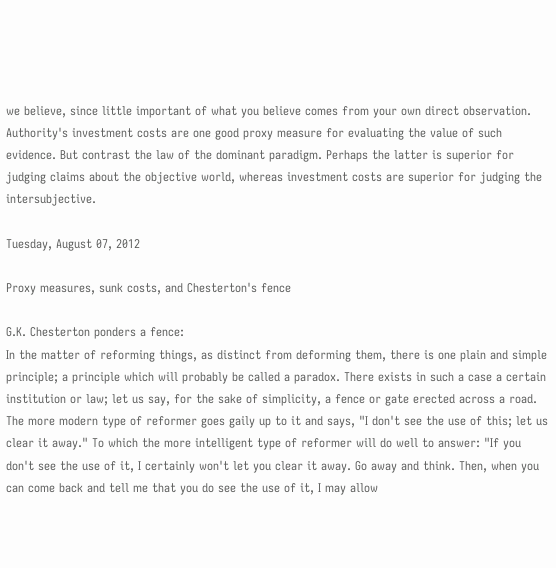we believe, since little important of what you believe comes from your own direct observation. Authority's investment costs are one good proxy measure for evaluating the value of such evidence. But contrast the law of the dominant paradigm. Perhaps the latter is superior for judging claims about the objective world, whereas investment costs are superior for judging the intersubjective.

Tuesday, August 07, 2012

Proxy measures, sunk costs, and Chesterton's fence

G.K. Chesterton ponders a fence:
In the matter of reforming things, as distinct from deforming them, there is one plain and simple principle; a principle which will probably be called a paradox. There exists in such a case a certain institution or law; let us say, for the sake of simplicity, a fence or gate erected across a road. The more modern type of reformer goes gaily up to it and says, "I don't see the use of this; let us clear it away." To which the more intelligent type of reformer will do well to answer: "If you don't see the use of it, I certainly won't let you clear it away. Go away and think. Then, when you can come back and tell me that you do see the use of it, I may allow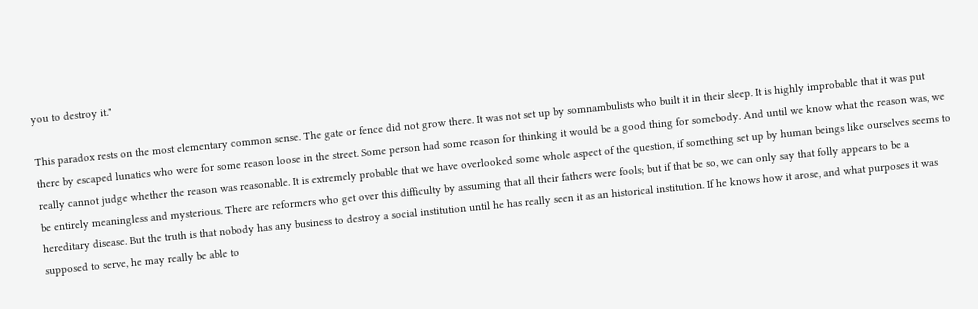you to destroy it."

This paradox rests on the most elementary common sense. The gate or fence did not grow there. It was not set up by somnambulists who built it in their sleep. It is highly improbable that it was put there by escaped lunatics who were for some reason loose in the street. Some person had some reason for thinking it would be a good thing for somebody. And until we know what the reason was, we really cannot judge whether the reason was reasonable. It is extremely probable that we have overlooked some whole aspect of the question, if something set up by human beings like ourselves seems to be entirely meaningless and mysterious. There are reformers who get over this difficulty by assuming that all their fathers were fools; but if that be so, we can only say that folly appears to be a hereditary disease. But the truth is that nobody has any business to destroy a social institution until he has really seen it as an historical institution. If he knows how it arose, and what purposes it was supposed to serve, he may really be able to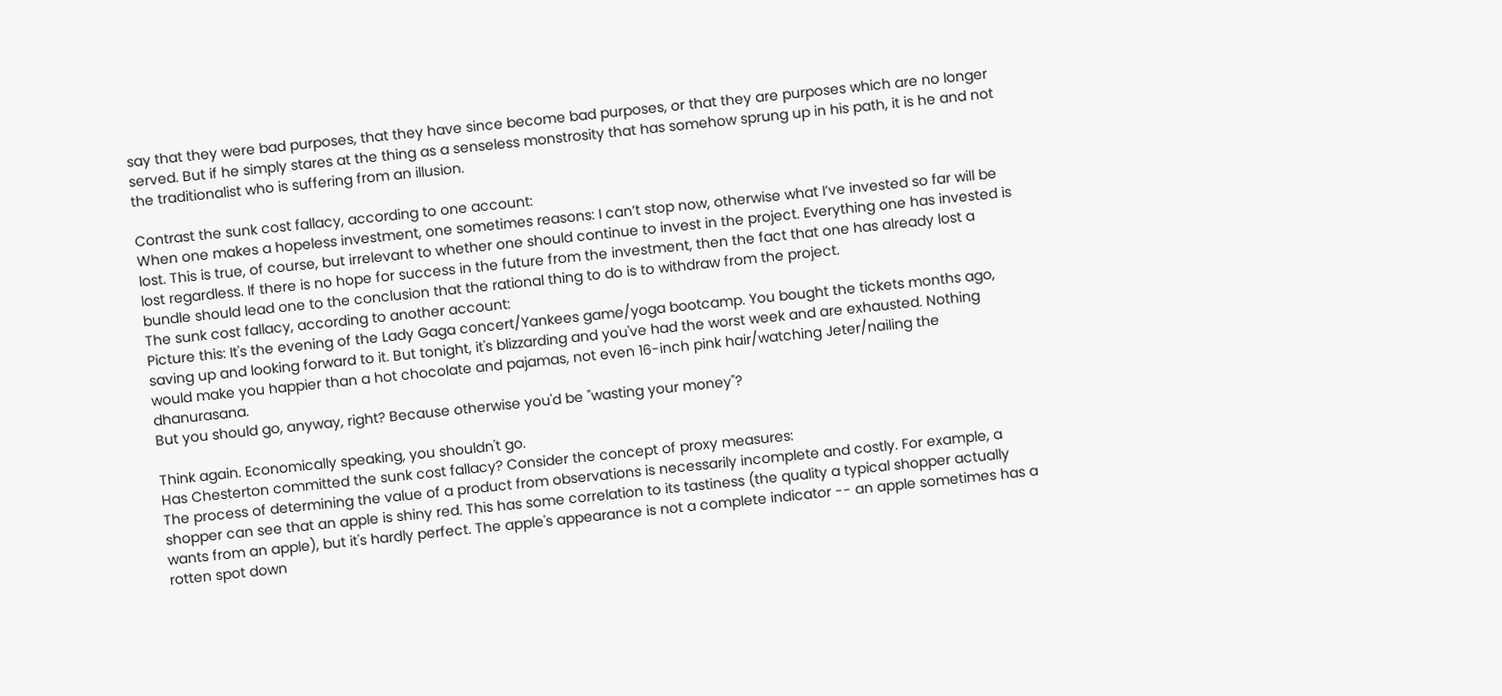say that they were bad purposes, that they have since become bad purposes, or that they are purposes which are no longer served. But if he simply stares at the thing as a senseless monstrosity that has somehow sprung up in his path, it is he and not the traditionalist who is suffering from an illusion.

Contrast the sunk cost fallacy, according to one account:
When one makes a hopeless investment, one sometimes reasons: I can’t stop now, otherwise what I’ve invested so far will be lost. This is true, of course, but irrelevant to whether one should continue to invest in the project. Everything one has invested is lost regardless. If there is no hope for success in the future from the investment, then the fact that one has already lost a bundle should lead one to the conclusion that the rational thing to do is to withdraw from the project.
The sunk cost fallacy, according to another account:
Picture this: It's the evening of the Lady Gaga concert/Yankees game/yoga bootcamp. You bought the tickets months ago, saving up and looking forward to it. But tonight, it's blizzarding and you've had the worst week and are exhausted. Nothing would make you happier than a hot chocolate and pajamas, not even 16-inch pink hair/watching Jeter/nailing the dhanurasana.
But you should go, anyway, right? Because otherwise you'd be "wasting your money"?

Think again. Economically speaking, you shouldn't go.
Has Chesterton committed the sunk cost fallacy? Consider the concept of proxy measures:
The process of determining the value of a product from observations is necessarily incomplete and costly. For example, a shopper can see that an apple is shiny red. This has some correlation to its tastiness (the quality a typical shopper actually wants from an apple), but it's hardly perfect. The apple's appearance is not a complete indicator -- an apple sometimes has a rotten spot down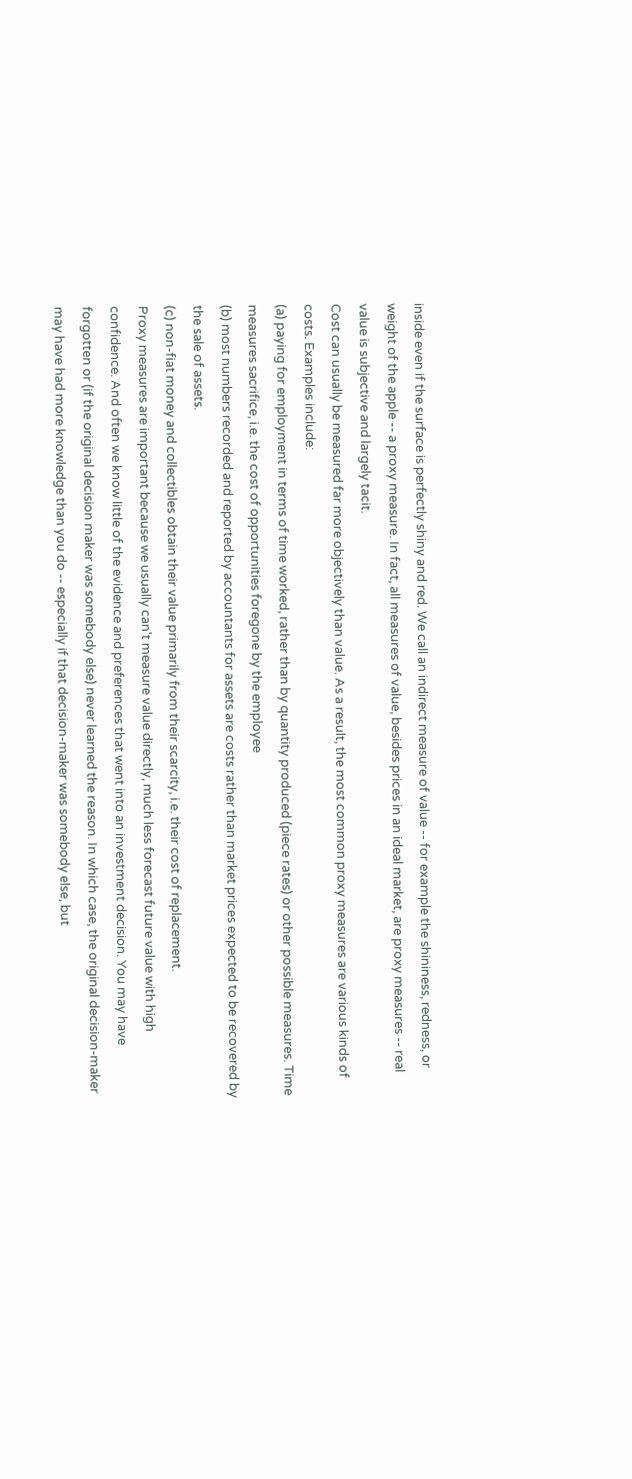inside even if the surface is perfectly shiny and red. We call an indirect measure of value -- for example the shininess, redness, or weight of the apple -- a proxy measure. In fact, all measures of value, besides prices in an ideal market, are proxy measures -- real value is subjective and largely tacit.
Cost can usually be measured far more objectively than value. As a result, the most common proxy measures are various kinds of costs. Examples include:
(a) paying for employment in terms of time worked, rather than by quantity produced (piece rates) or other possible measures. Time measures sacrifice, i.e. the cost of opportunities foregone by the employee
(b) most numbers recorded and reported by accountants for assets are costs rather than market prices expected to be recovered by the sale of assets.
(c) non-fiat money and collectibles obtain their value primarily from their scarcity, i.e. their cost of replacement.
Proxy measures are important because we usually can't measure value directly, much less forecast future value with high confidence. And often we know little of the evidence and preferences that went into an investment decision. You may have forgotten or (if the original decision maker was somebody else) never learned the reason. In which case, the original decision-maker may have had more knowledge than you do -- especially if that decision-maker was somebody else, but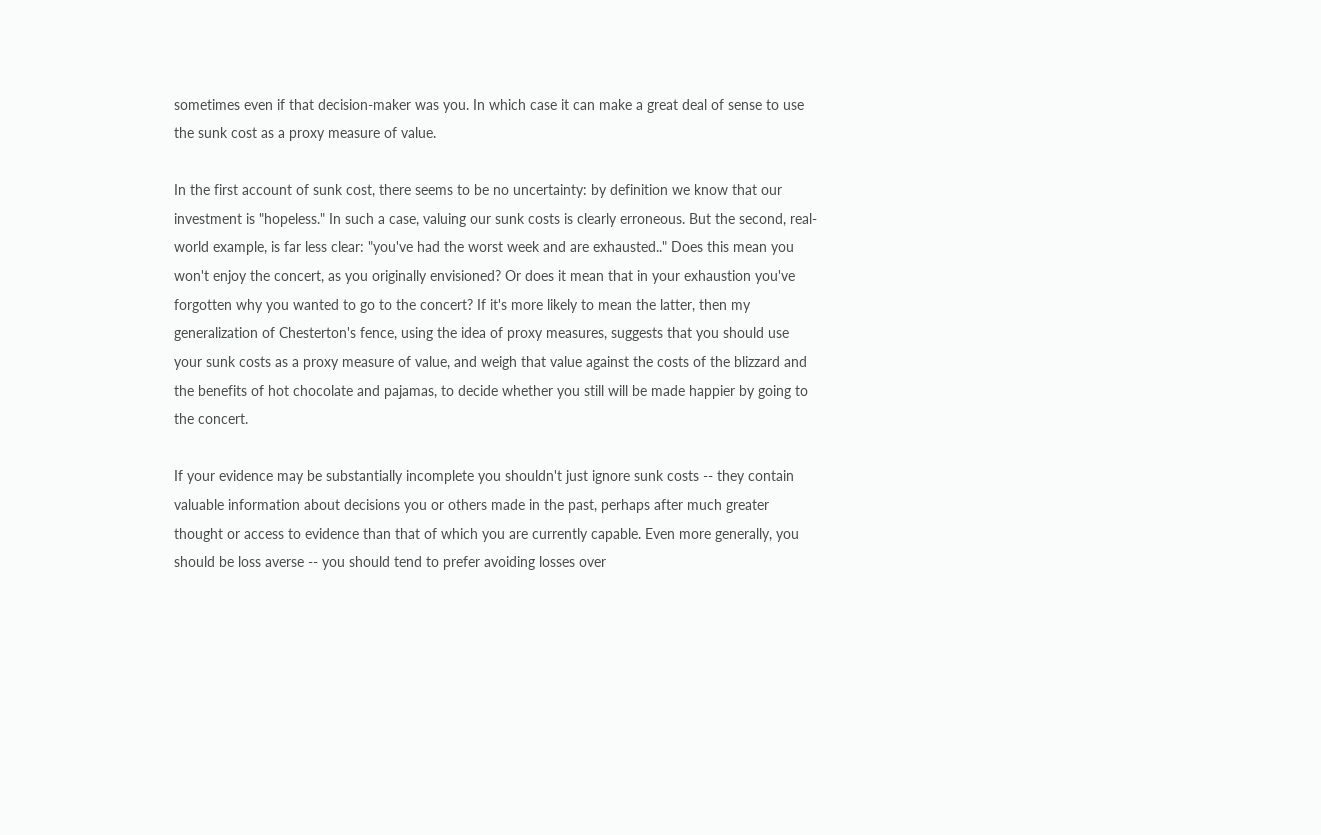sometimes even if that decision-maker was you. In which case it can make a great deal of sense to use the sunk cost as a proxy measure of value.

In the first account of sunk cost, there seems to be no uncertainty: by definition we know that our investment is "hopeless." In such a case, valuing our sunk costs is clearly erroneous. But the second, real-world example, is far less clear: "you've had the worst week and are exhausted.." Does this mean you won't enjoy the concert, as you originally envisioned? Or does it mean that in your exhaustion you've forgotten why you wanted to go to the concert? If it's more likely to mean the latter, then my generalization of Chesterton's fence, using the idea of proxy measures, suggests that you should use your sunk costs as a proxy measure of value, and weigh that value against the costs of the blizzard and the benefits of hot chocolate and pajamas, to decide whether you still will be made happier by going to the concert.

If your evidence may be substantially incomplete you shouldn't just ignore sunk costs -- they contain valuable information about decisions you or others made in the past, perhaps after much greater thought or access to evidence than that of which you are currently capable. Even more generally, you should be loss averse -- you should tend to prefer avoiding losses over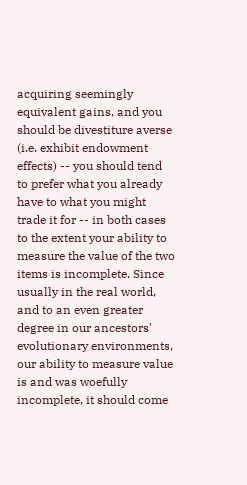acquiring seemingly equivalent gains, and you should be divestiture averse (i.e. exhibit endowment effects) -- you should tend to prefer what you already have to what you might trade it for -- in both cases to the extent your ability to measure the value of the two items is incomplete. Since usually in the real world, and to an even greater degree in our ancestors' evolutionary environments, our ability to measure value is and was woefully incomplete, it should come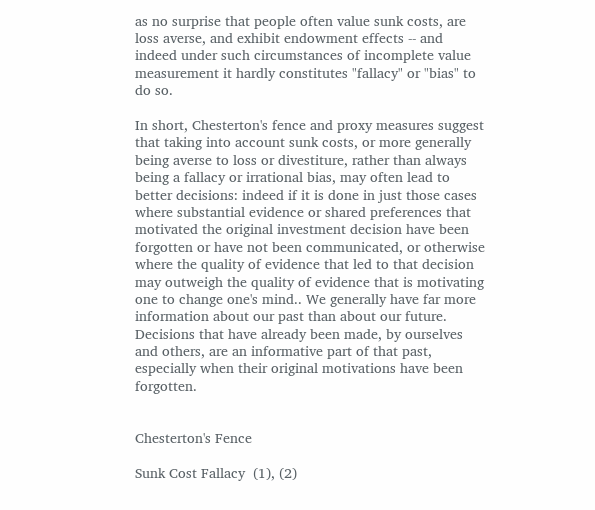as no surprise that people often value sunk costs, are loss averse, and exhibit endowment effects -- and indeed under such circumstances of incomplete value measurement it hardly constitutes "fallacy" or "bias" to do so.

In short, Chesterton's fence and proxy measures suggest that taking into account sunk costs, or more generally being averse to loss or divestiture, rather than always being a fallacy or irrational bias, may often lead to better decisions: indeed if it is done in just those cases where substantial evidence or shared preferences that motivated the original investment decision have been forgotten or have not been communicated, or otherwise where the quality of evidence that led to that decision may outweigh the quality of evidence that is motivating one to change one's mind.. We generally have far more information about our past than about our future. Decisions that have already been made, by ourselves and others, are an informative part of that past, especially when their original motivations have been forgotten.


Chesterton's Fence

Sunk Cost Fallacy  (1), (2)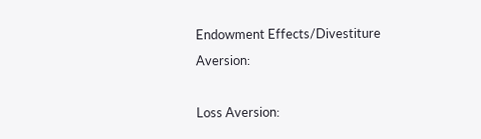Endowment Effects/Divestiture Aversion:

Loss Aversion: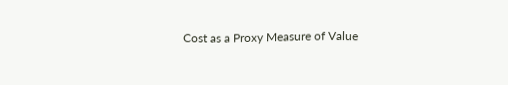Cost as a Proxy Measure of Value